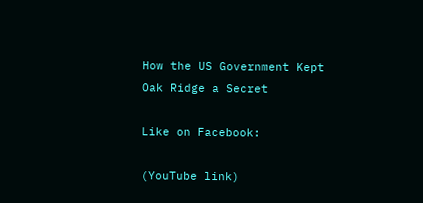How the US Government Kept Oak Ridge a Secret

Like on Facebook:

(YouTube link)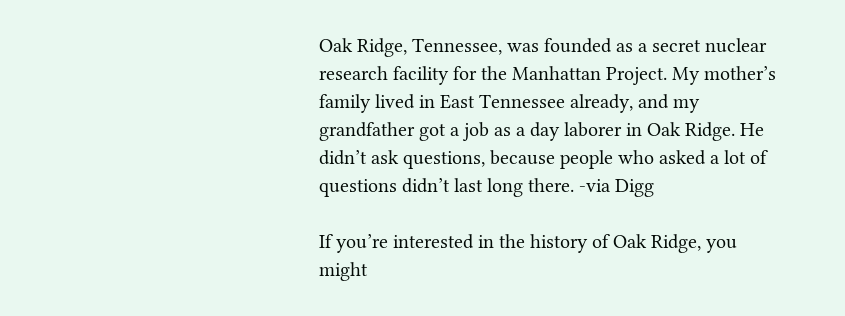Oak Ridge, Tennessee, was founded as a secret nuclear research facility for the Manhattan Project. My mother’s family lived in East Tennessee already, and my grandfather got a job as a day laborer in Oak Ridge. He didn’t ask questions, because people who asked a lot of questions didn’t last long there. -via Digg

If you’re interested in the history of Oak Ridge, you might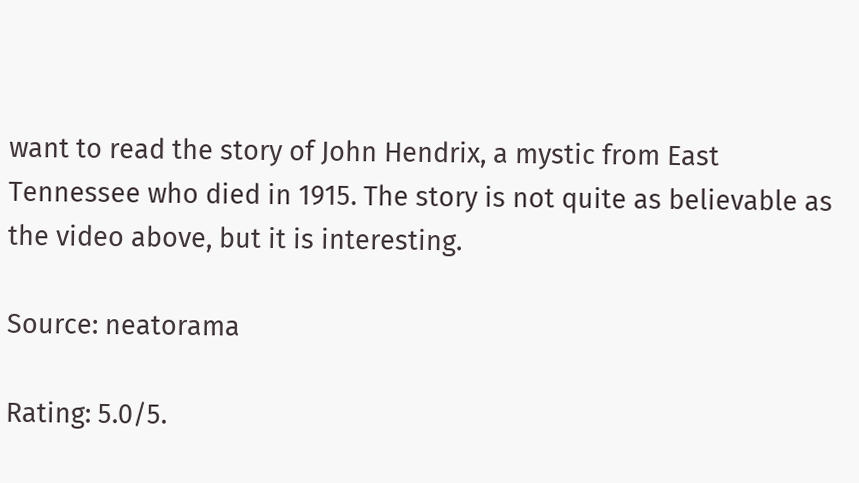want to read the story of John Hendrix, a mystic from East Tennessee who died in 1915. The story is not quite as believable as the video above, but it is interesting.

Source: neatorama

Rating: 5.0/5.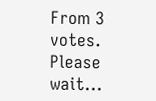From 3 votes.
Please wait...